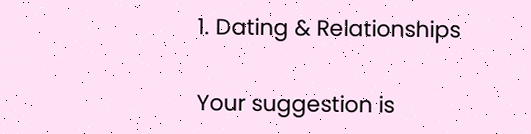1. Dating & Relationships

Your suggestion is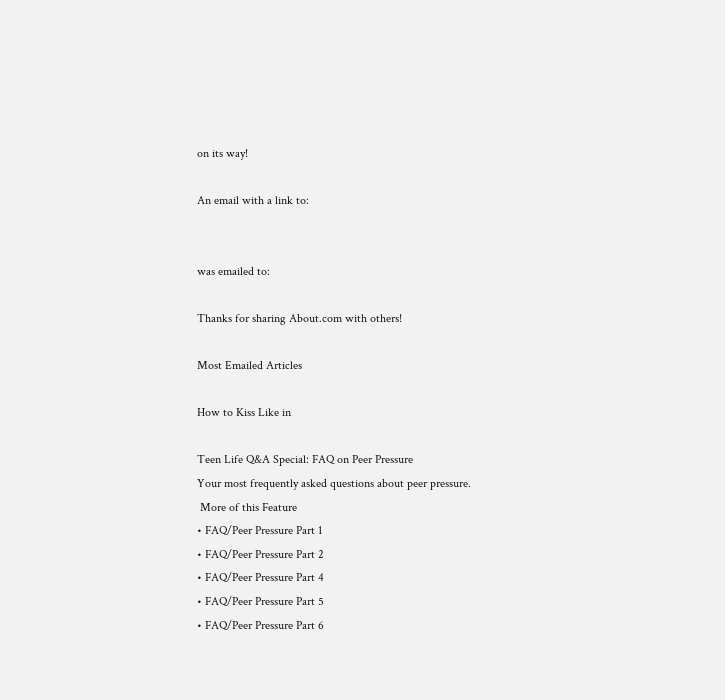on its way!

An email with a link to:


was emailed to:

Thanks for sharing About.com with others!

Most Emailed Articles

How to Kiss Like in

Teen Life Q&A Special: FAQ on Peer Pressure
Your most frequently asked questions about peer pressure.
 More of this Feature
• FAQ/Peer Pressure Part 1
• FAQ/Peer Pressure Part 2
• FAQ/Peer Pressure Part 4
• FAQ/Peer Pressure Part 5
• FAQ/Peer Pressure Part 6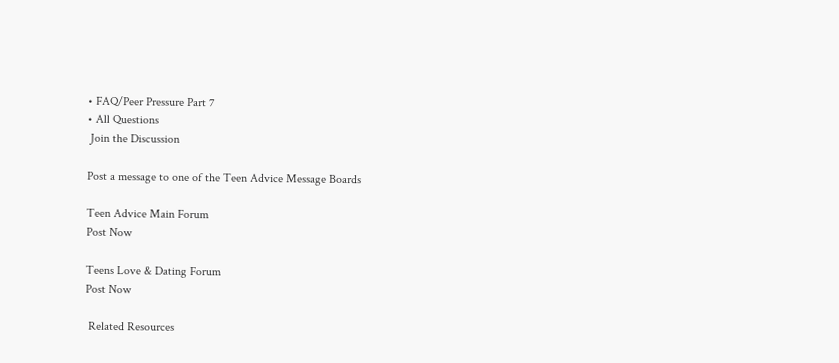• FAQ/Peer Pressure Part 7
• All Questions
 Join the Discussion

Post a message to one of the Teen Advice Message Boards

Teen Advice Main Forum
Post Now

Teens Love & Dating Forum
Post Now

 Related Resources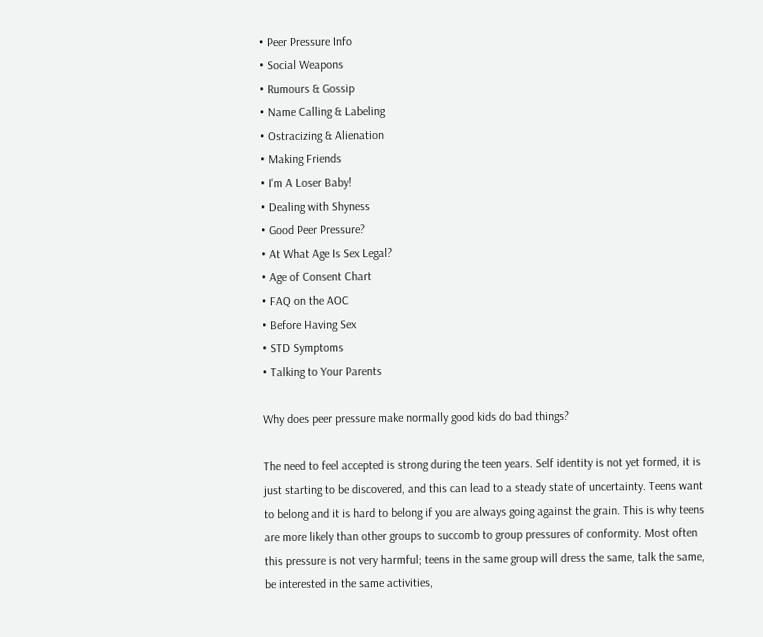• Peer Pressure Info
• Social Weapons
• Rumours & Gossip
• Name Calling & Labeling
• Ostracizing & Alienation
• Making Friends
• I'm A Loser Baby!
• Dealing with Shyness
• Good Peer Pressure?
• At What Age Is Sex Legal?
• Age of Consent Chart
• FAQ on the AOC
• Before Having Sex
• STD Symptoms
• Talking to Your Parents

Why does peer pressure make normally good kids do bad things?

The need to feel accepted is strong during the teen years. Self identity is not yet formed, it is just starting to be discovered, and this can lead to a steady state of uncertainty. Teens want to belong and it is hard to belong if you are always going against the grain. This is why teens are more likely than other groups to succomb to group pressures of conformity. Most often this pressure is not very harmful; teens in the same group will dress the same, talk the same, be interested in the same activities,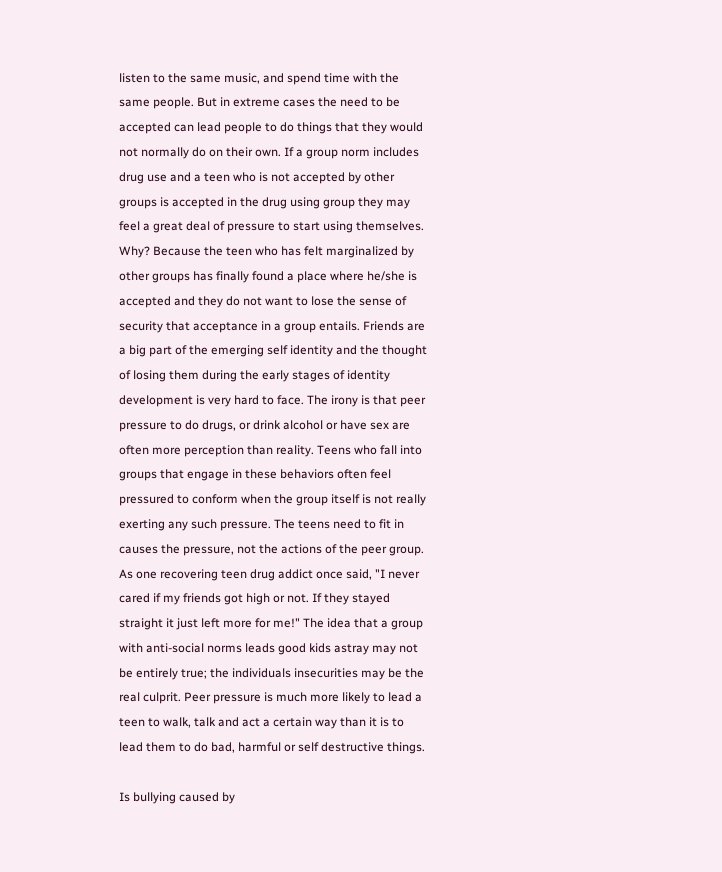listen to the same music, and spend time with the same people. But in extreme cases the need to be accepted can lead people to do things that they would not normally do on their own. If a group norm includes drug use and a teen who is not accepted by other groups is accepted in the drug using group they may feel a great deal of pressure to start using themselves. Why? Because the teen who has felt marginalized by other groups has finally found a place where he/she is accepted and they do not want to lose the sense of security that acceptance in a group entails. Friends are a big part of the emerging self identity and the thought of losing them during the early stages of identity development is very hard to face. The irony is that peer pressure to do drugs, or drink alcohol or have sex are often more perception than reality. Teens who fall into groups that engage in these behaviors often feel pressured to conform when the group itself is not really exerting any such pressure. The teens need to fit in causes the pressure, not the actions of the peer group. As one recovering teen drug addict once said, "I never cared if my friends got high or not. If they stayed straight it just left more for me!" The idea that a group with anti-social norms leads good kids astray may not be entirely true; the individuals insecurities may be the real culprit. Peer pressure is much more likely to lead a teen to walk, talk and act a certain way than it is to lead them to do bad, harmful or self destructive things.

Is bullying caused by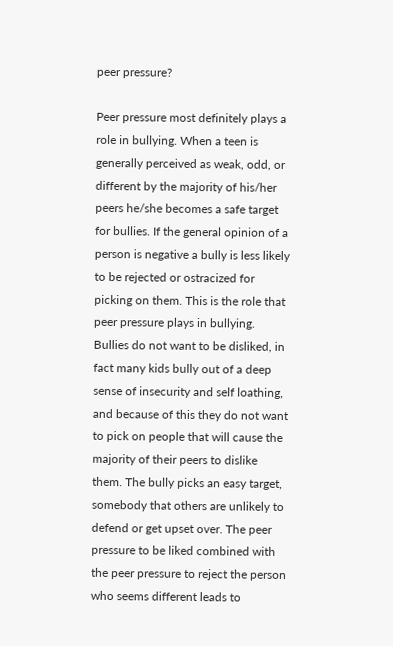peer pressure?

Peer pressure most definitely plays a role in bullying. When a teen is generally perceived as weak, odd, or different by the majority of his/her peers he/she becomes a safe target for bullies. If the general opinion of a person is negative a bully is less likely to be rejected or ostracized for picking on them. This is the role that peer pressure plays in bullying. Bullies do not want to be disliked, in fact many kids bully out of a deep sense of insecurity and self loathing, and because of this they do not want to pick on people that will cause the majority of their peers to dislike them. The bully picks an easy target, somebody that others are unlikely to defend or get upset over. The peer pressure to be liked combined with the peer pressure to reject the person who seems different leads to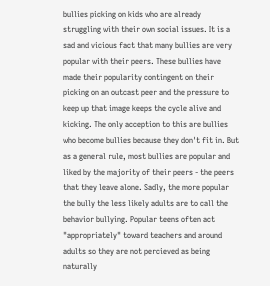bullies picking on kids who are already struggling with their own social issues. It is a sad and vicious fact that many bullies are very popular with their peers. These bullies have made their popularity contingent on their picking on an outcast peer and the pressure to keep up that image keeps the cycle alive and kicking. The only acception to this are bullies who become bullies because they don't fit in. But as a general rule, most bullies are popular and liked by the majority of their peers - the peers that they leave alone. Sadly, the more popular the bully the less likely adults are to call the behavior bullying. Popular teens often act "appropriately" toward teachers and around adults so they are not percieved as being naturally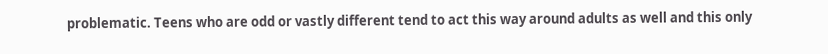problematic. Teens who are odd or vastly different tend to act this way around adults as well and this only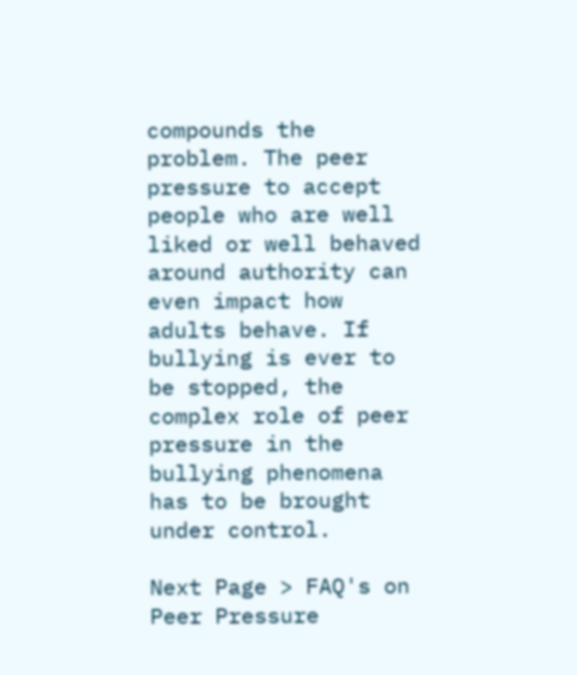compounds the problem. The peer pressure to accept people who are well liked or well behaved around authority can even impact how adults behave. If bullying is ever to be stopped, the complex role of peer pressure in the bullying phenomena has to be brought under control.

Next Page > FAQ's on Peer Pressure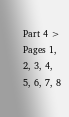Part 4 > Pages 1, 2, 3, 4, 5, 6, 7, 8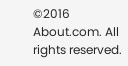©2016 About.com. All rights reserved.